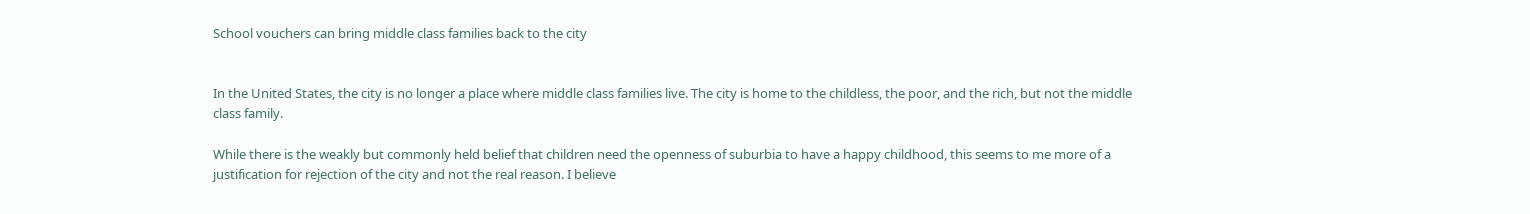School vouchers can bring middle class families back to the city


In the United States, the city is no longer a place where middle class families live. The city is home to the childless, the poor, and the rich, but not the middle class family.

While there is the weakly but commonly held belief that children need the openness of suburbia to have a happy childhood, this seems to me more of a justification for rejection of the city and not the real reason. I believe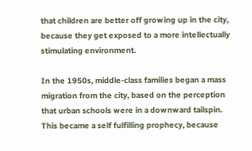that children are better off growing up in the city, because they get exposed to a more intellectually stimulating environment.

In the 1950s, middle-class families began a mass migration from the city, based on the perception that urban schools were in a downward tailspin. This became a self fulfilling prophecy, because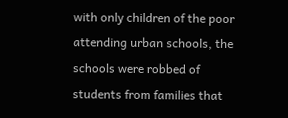with only children of the poor attending urban schools, the schools were robbed of students from families that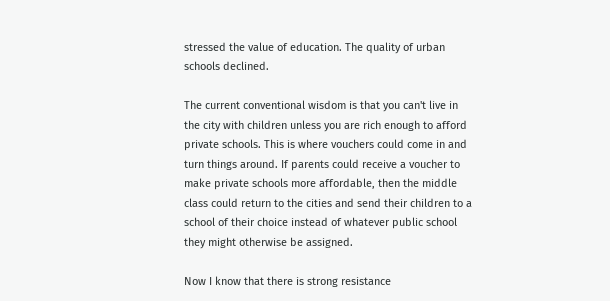stressed the value of education. The quality of urban schools declined.

The current conventional wisdom is that you can't live in the city with children unless you are rich enough to afford private schools. This is where vouchers could come in and turn things around. If parents could receive a voucher to make private schools more affordable, then the middle class could return to the cities and send their children to a school of their choice instead of whatever public school they might otherwise be assigned.

Now I know that there is strong resistance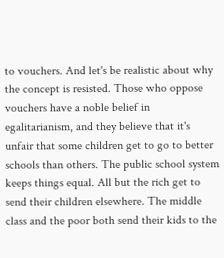to vouchers. And let's be realistic about why the concept is resisted. Those who oppose vouchers have a noble belief in egalitarianism, and they believe that it's unfair that some children get to go to better schools than others. The public school system keeps things equal. All but the rich get to send their children elsewhere. The middle class and the poor both send their kids to the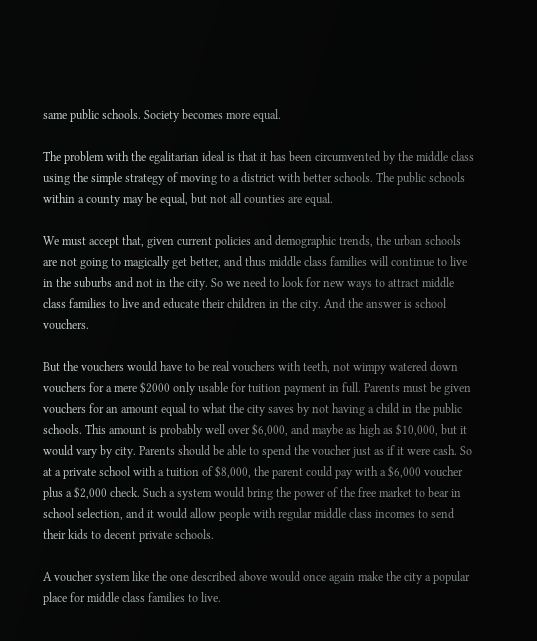same public schools. Society becomes more equal.

The problem with the egalitarian ideal is that it has been circumvented by the middle class using the simple strategy of moving to a district with better schools. The public schools within a county may be equal, but not all counties are equal.

We must accept that, given current policies and demographic trends, the urban schools are not going to magically get better, and thus middle class families will continue to live in the suburbs and not in the city. So we need to look for new ways to attract middle class families to live and educate their children in the city. And the answer is school vouchers.

But the vouchers would have to be real vouchers with teeth, not wimpy watered down vouchers for a mere $2000 only usable for tuition payment in full. Parents must be given vouchers for an amount equal to what the city saves by not having a child in the public schools. This amount is probably well over $6,000, and maybe as high as $10,000, but it would vary by city. Parents should be able to spend the voucher just as if it were cash. So at a private school with a tuition of $8,000, the parent could pay with a $6,000 voucher plus a $2,000 check. Such a system would bring the power of the free market to bear in school selection, and it would allow people with regular middle class incomes to send their kids to decent private schools.

A voucher system like the one described above would once again make the city a popular place for middle class families to live.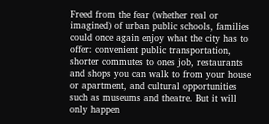Freed from the fear (whether real or imagined) of urban public schools, families could once again enjoy what the city has to offer: convenient public transportation, shorter commutes to ones job, restaurants and shops you can walk to from your house or apartment, and cultural opportunities such as museums and theatre. But it will only happen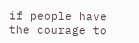if people have the courage to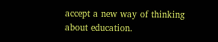accept a new way of thinking about education.